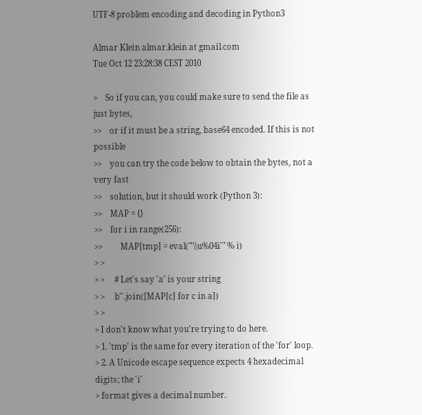UTF-8 problem encoding and decoding in Python3

Almar Klein almar.klein at gmail.com
Tue Oct 12 23:28:38 CEST 2010

>    So if you can, you could make sure to send the file as just bytes,
>>    or if it must be a string, base64 encoded. If this is not possible
>>    you can try the code below to obtain the bytes, not a very fast
>>    solution, but it should work (Python 3):
>>    MAP = {}
>>    for i in range(256):
>>         MAP[tmp] = eval("'\\u%04i'" % i)
> >
> >     # Let's say 'a' is your string
> >     b''.join([MAP[c] for c in a])
> >
> I don't know what you're trying to do here.
> 1. 'tmp' is the same for every iteration of the 'for' loop.
> 2. A Unicode escape sequence expects 4 hexadecimal digits; the 'i'
> format gives a decimal number.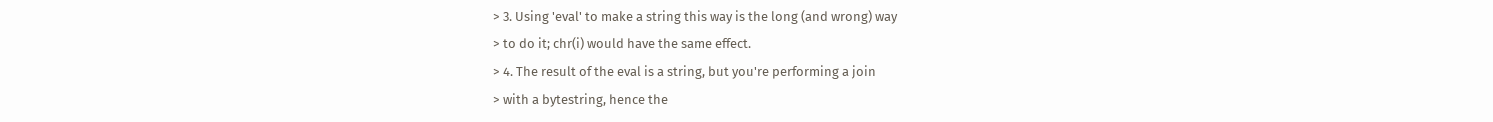> 3. Using 'eval' to make a string this way is the long (and wrong) way
> to do it; chr(i) would have the same effect.
> 4. The result of the eval is a string, but you're performing a join
> with a bytestring, hence the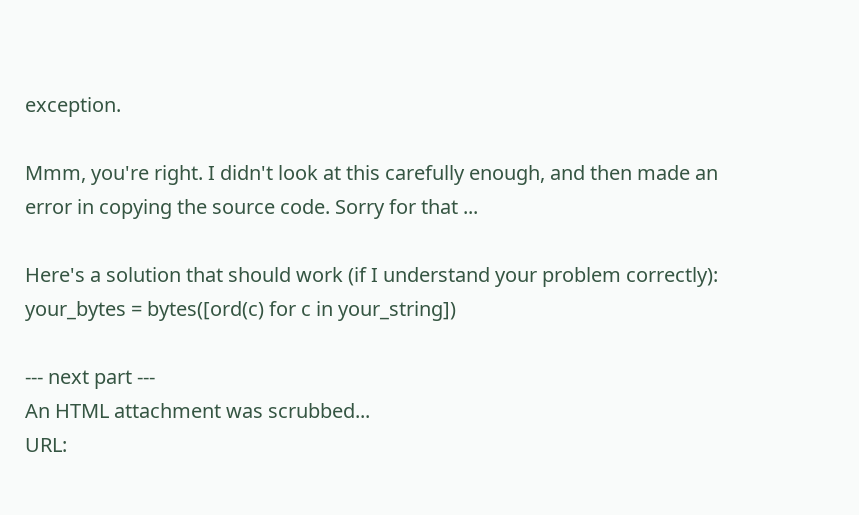exception.

Mmm, you're right. I didn't look at this carefully enough, and then made an
error in copying the source code. Sorry for that ...

Here's a solution that should work (if I understand your problem correctly):
your_bytes = bytes([ord(c) for c in your_string])

--- next part ---
An HTML attachment was scrubbed...
URL: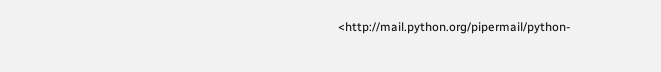<http://mail.python.org/pipermail/python-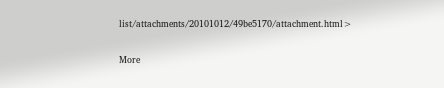list/attachments/20101012/49be5170/attachment.html>

More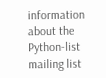information about the Python-list mailing list